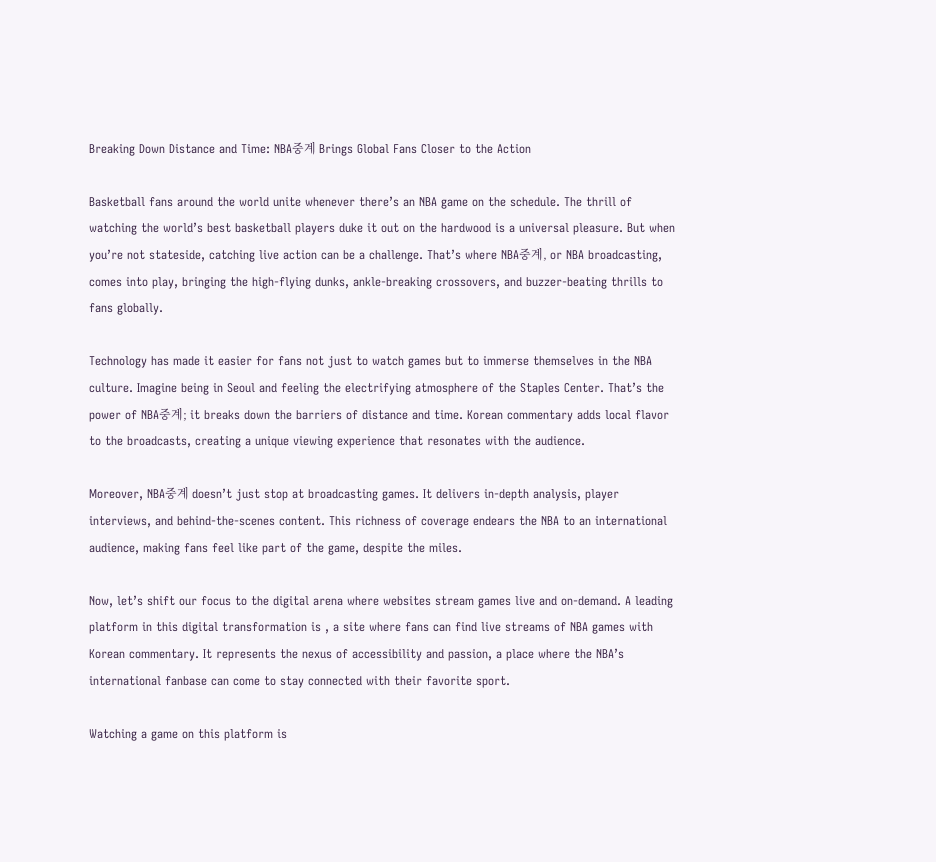Breaking Down Distance and Time: NBA중계 Brings Global Fans Closer to the Action

Basketball fans around the world unite whenever there’s an NBA game on the schedule. The thrill of watching the world’s best basketball players duke it out on the hardwood is a universal pleasure. But when you’re not stateside, catching live action can be a challenge. That’s where NBA중계, or NBA broadcasting, comes into play, bringing the high-flying dunks, ankle-breaking crossovers, and buzzer-beating thrills to fans globally.

Technology has made it easier for fans not just to watch games but to immerse themselves in the NBA culture. Imagine being in Seoul and feeling the electrifying atmosphere of the Staples Center. That’s the power of NBA중계; it breaks down the barriers of distance and time. Korean commentary adds local flavor to the broadcasts, creating a unique viewing experience that resonates with the audience.

Moreover, NBA중계 doesn’t just stop at broadcasting games. It delivers in-depth analysis, player interviews, and behind-the-scenes content. This richness of coverage endears the NBA to an international audience, making fans feel like part of the game, despite the miles.

Now, let’s shift our focus to the digital arena where websites stream games live and on-demand. A leading platform in this digital transformation is , a site where fans can find live streams of NBA games with Korean commentary. It represents the nexus of accessibility and passion, a place where the NBA’s international fanbase can come to stay connected with their favorite sport.

Watching a game on this platform is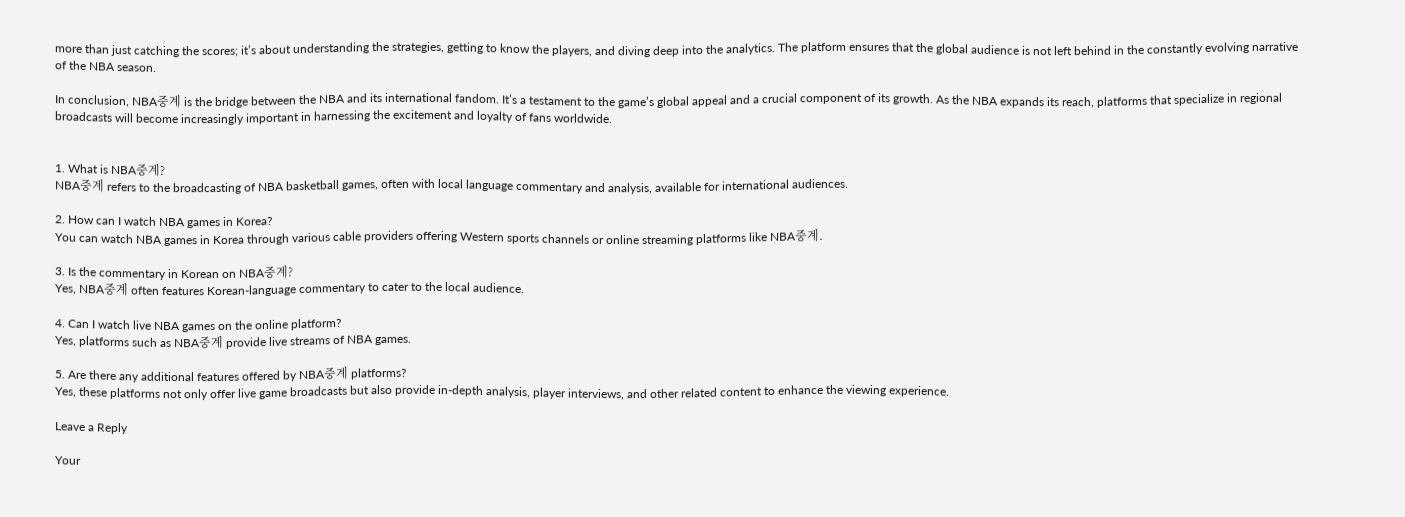more than just catching the scores; it’s about understanding the strategies, getting to know the players, and diving deep into the analytics. The platform ensures that the global audience is not left behind in the constantly evolving narrative of the NBA season.

In conclusion, NBA중계 is the bridge between the NBA and its international fandom. It’s a testament to the game’s global appeal and a crucial component of its growth. As the NBA expands its reach, platforms that specialize in regional broadcasts will become increasingly important in harnessing the excitement and loyalty of fans worldwide.


1. What is NBA중계?
NBA중계 refers to the broadcasting of NBA basketball games, often with local language commentary and analysis, available for international audiences.

2. How can I watch NBA games in Korea?
You can watch NBA games in Korea through various cable providers offering Western sports channels or online streaming platforms like NBA중계.

3. Is the commentary in Korean on NBA중계?
Yes, NBA중계 often features Korean-language commentary to cater to the local audience.

4. Can I watch live NBA games on the online platform?
Yes, platforms such as NBA중계 provide live streams of NBA games.

5. Are there any additional features offered by NBA중계 platforms?
Yes, these platforms not only offer live game broadcasts but also provide in-depth analysis, player interviews, and other related content to enhance the viewing experience.

Leave a Reply

Your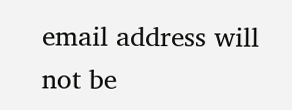email address will not be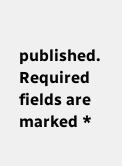published. Required fields are marked *